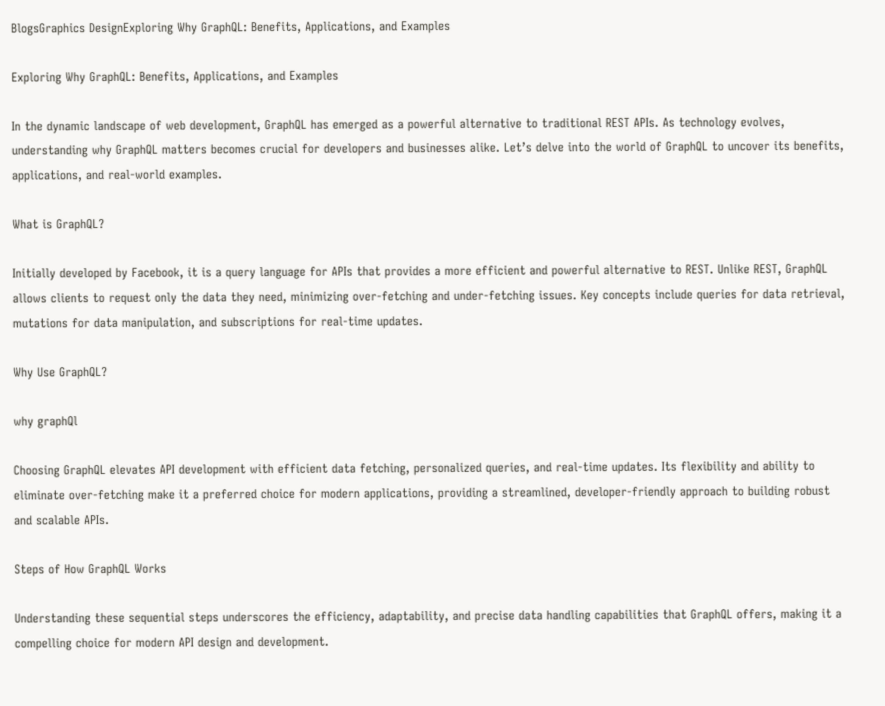BlogsGraphics DesignExploring Why GraphQL: Benefits, Applications, and Examples

Exploring Why GraphQL: Benefits, Applications, and Examples

In the dynamic landscape of web development, GraphQL has emerged as a powerful alternative to traditional REST APIs. As technology evolves, understanding why GraphQL matters becomes crucial for developers and businesses alike. Let’s delve into the world of GraphQL to uncover its benefits, applications, and real-world examples.

What is GraphQL?

Initially developed by Facebook, it is a query language for APIs that provides a more efficient and powerful alternative to REST. Unlike REST, GraphQL allows clients to request only the data they need, minimizing over-fetching and under-fetching issues. Key concepts include queries for data retrieval, mutations for data manipulation, and subscriptions for real-time updates.

Why Use GraphQL?

why graphQl

Choosing GraphQL elevates API development with efficient data fetching, personalized queries, and real-time updates. Its flexibility and ability to eliminate over-fetching make it a preferred choice for modern applications, providing a streamlined, developer-friendly approach to building robust and scalable APIs.

Steps of How GraphQL Works

Understanding these sequential steps underscores the efficiency, adaptability, and precise data handling capabilities that GraphQL offers, making it a compelling choice for modern API design and development.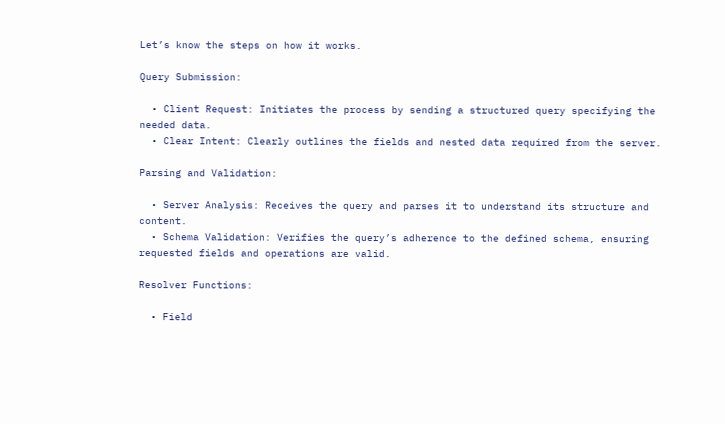Let’s know the steps on how it works.

Query Submission:

  • Client Request: Initiates the process by sending a structured query specifying the needed data.
  • Clear Intent: Clearly outlines the fields and nested data required from the server.

Parsing and Validation:

  • Server Analysis: Receives the query and parses it to understand its structure and content.
  • Schema Validation: Verifies the query’s adherence to the defined schema, ensuring requested fields and operations are valid.

Resolver Functions:

  • Field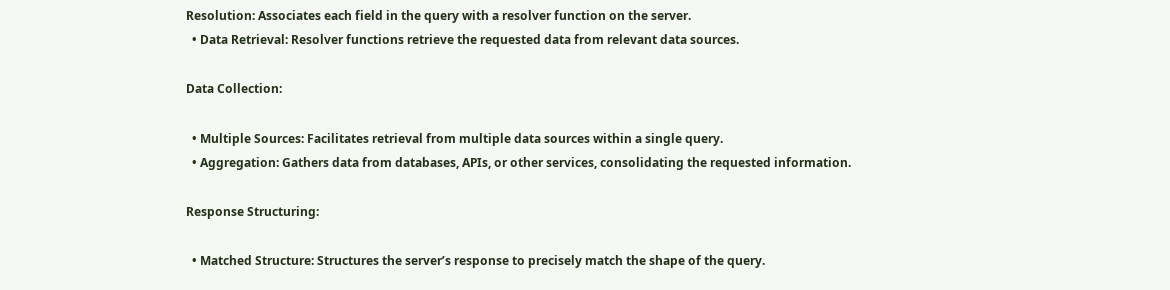Resolution: Associates each field in the query with a resolver function on the server.
  • Data Retrieval: Resolver functions retrieve the requested data from relevant data sources.

Data Collection:

  • Multiple Sources: Facilitates retrieval from multiple data sources within a single query.
  • Aggregation: Gathers data from databases, APIs, or other services, consolidating the requested information.

Response Structuring:

  • Matched Structure: Structures the server’s response to precisely match the shape of the query.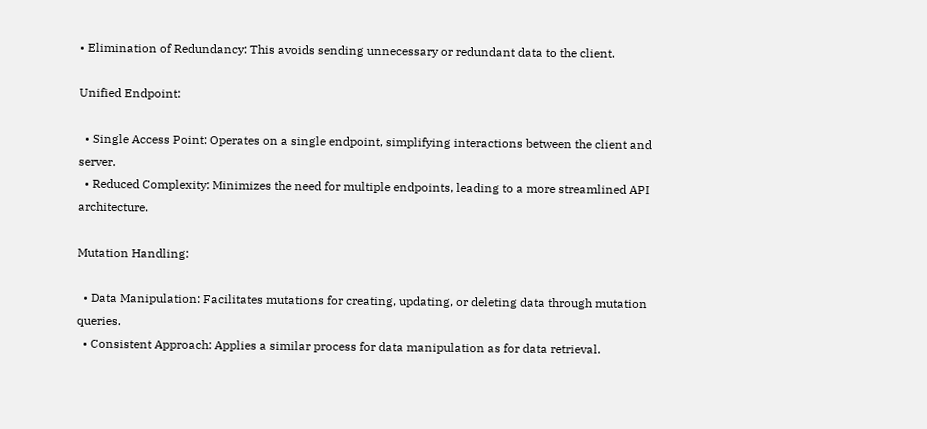• Elimination of Redundancy: This avoids sending unnecessary or redundant data to the client.

Unified Endpoint:

  • Single Access Point: Operates on a single endpoint, simplifying interactions between the client and server.
  • Reduced Complexity: Minimizes the need for multiple endpoints, leading to a more streamlined API architecture.

Mutation Handling:

  • Data Manipulation: Facilitates mutations for creating, updating, or deleting data through mutation queries.
  • Consistent Approach: Applies a similar process for data manipulation as for data retrieval.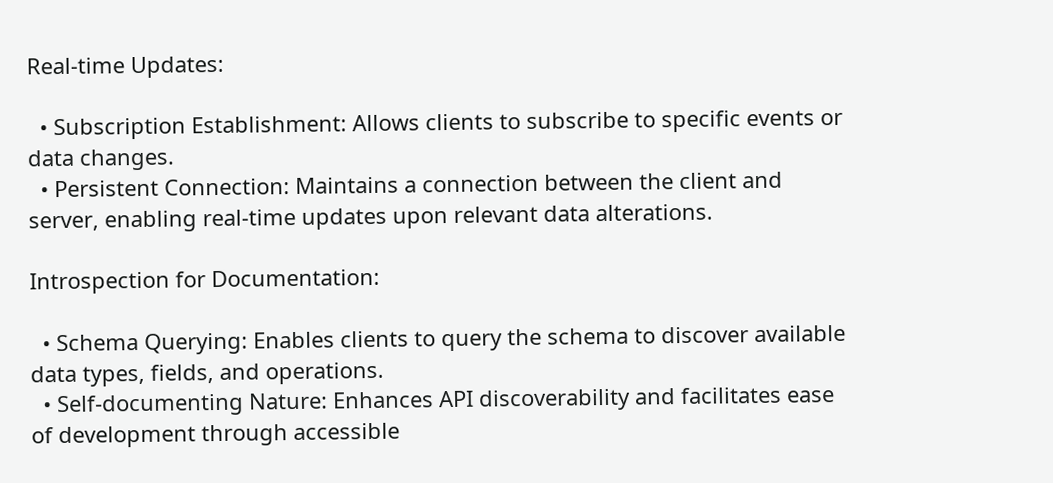Real-time Updates:

  • Subscription Establishment: Allows clients to subscribe to specific events or data changes.
  • Persistent Connection: Maintains a connection between the client and server, enabling real-time updates upon relevant data alterations.

Introspection for Documentation:

  • Schema Querying: Enables clients to query the schema to discover available data types, fields, and operations.
  • Self-documenting Nature: Enhances API discoverability and facilitates ease of development through accessible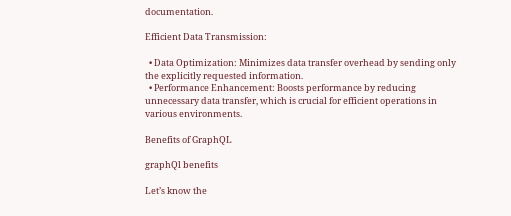documentation.

Efficient Data Transmission:

  • Data Optimization: Minimizes data transfer overhead by sending only the explicitly requested information.
  • Performance Enhancement: Boosts performance by reducing unnecessary data transfer, which is crucial for efficient operations in various environments.

Benefits of GraphQL

graphQl benefits

Let’s know the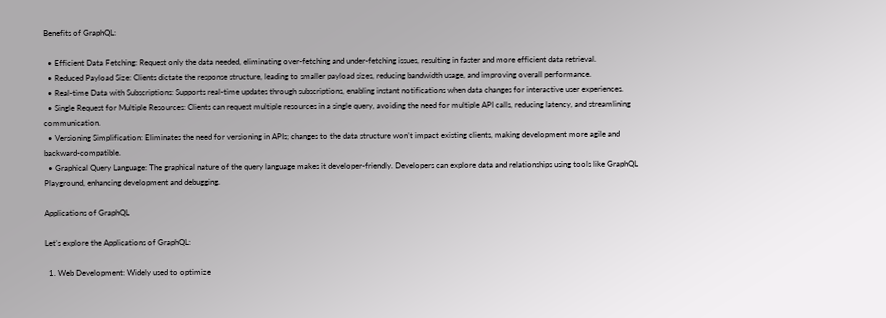Benefits of GraphQL:

  • Efficient Data Fetching: Request only the data needed, eliminating over-fetching and under-fetching issues, resulting in faster and more efficient data retrieval.
  • Reduced Payload Size: Clients dictate the response structure, leading to smaller payload sizes, reducing bandwidth usage, and improving overall performance.
  • Real-time Data with Subscriptions: Supports real-time updates through subscriptions, enabling instant notifications when data changes for interactive user experiences.
  • Single Request for Multiple Resources: Clients can request multiple resources in a single query, avoiding the need for multiple API calls, reducing latency, and streamlining communication.
  • Versioning Simplification: Eliminates the need for versioning in APIs; changes to the data structure won’t impact existing clients, making development more agile and backward-compatible.
  • Graphical Query Language: The graphical nature of the query language makes it developer-friendly. Developers can explore data and relationships using tools like GraphQL Playground, enhancing development and debugging.

Applications of GraphQL

Let’s explore the Applications of GraphQL:

  1. Web Development: Widely used to optimize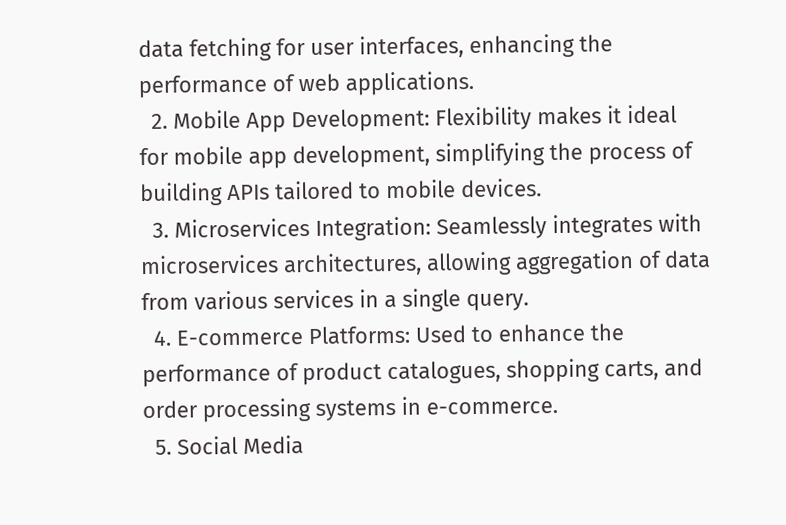data fetching for user interfaces, enhancing the performance of web applications.
  2. Mobile App Development: Flexibility makes it ideal for mobile app development, simplifying the process of building APIs tailored to mobile devices.
  3. Microservices Integration: Seamlessly integrates with microservices architectures, allowing aggregation of data from various services in a single query.
  4. E-commerce Platforms: Used to enhance the performance of product catalogues, shopping carts, and order processing systems in e-commerce.
  5. Social Media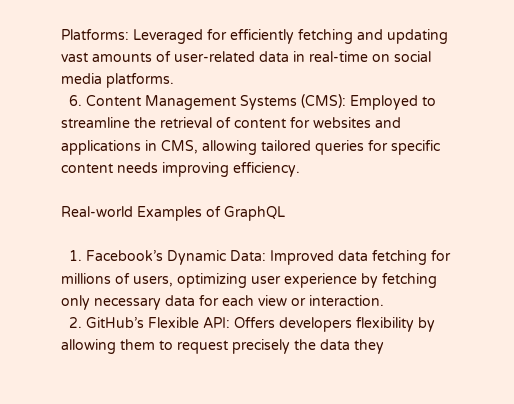Platforms: Leveraged for efficiently fetching and updating vast amounts of user-related data in real-time on social media platforms.
  6. Content Management Systems (CMS): Employed to streamline the retrieval of content for websites and applications in CMS, allowing tailored queries for specific content needs improving efficiency.

Real-world Examples of GraphQL

  1. Facebook’s Dynamic Data: Improved data fetching for millions of users, optimizing user experience by fetching only necessary data for each view or interaction.
  2. GitHub’s Flexible API: Offers developers flexibility by allowing them to request precisely the data they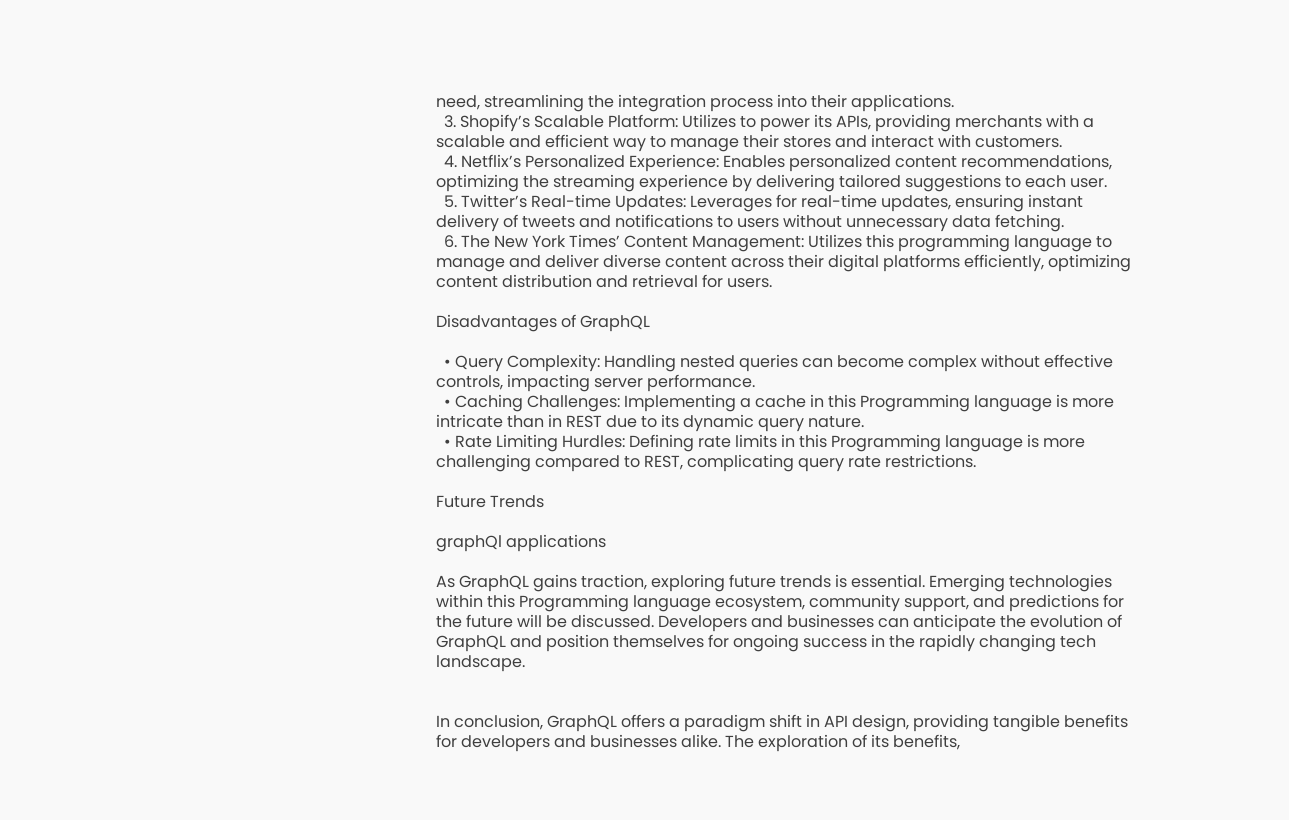need, streamlining the integration process into their applications.
  3. Shopify’s Scalable Platform: Utilizes to power its APIs, providing merchants with a scalable and efficient way to manage their stores and interact with customers.
  4. Netflix’s Personalized Experience: Enables personalized content recommendations, optimizing the streaming experience by delivering tailored suggestions to each user.
  5. Twitter’s Real-time Updates: Leverages for real-time updates, ensuring instant delivery of tweets and notifications to users without unnecessary data fetching.
  6. The New York Times’ Content Management: Utilizes this programming language to manage and deliver diverse content across their digital platforms efficiently, optimizing content distribution and retrieval for users.

Disadvantages of GraphQL

  • Query Complexity: Handling nested queries can become complex without effective controls, impacting server performance.
  • Caching Challenges: Implementing a cache in this Programming language is more intricate than in REST due to its dynamic query nature.
  • Rate Limiting Hurdles: Defining rate limits in this Programming language is more challenging compared to REST, complicating query rate restrictions.

Future Trends

graphQl applications

As GraphQL gains traction, exploring future trends is essential. Emerging technologies within this Programming language ecosystem, community support, and predictions for the future will be discussed. Developers and businesses can anticipate the evolution of GraphQL and position themselves for ongoing success in the rapidly changing tech landscape.


In conclusion, GraphQL offers a paradigm shift in API design, providing tangible benefits for developers and businesses alike. The exploration of its benefits,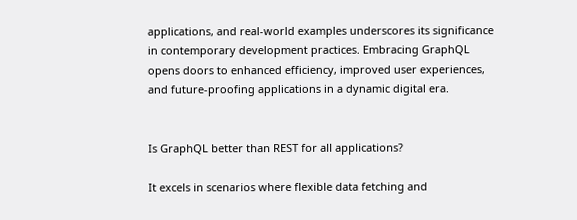applications, and real-world examples underscores its significance in contemporary development practices. Embracing GraphQL opens doors to enhanced efficiency, improved user experiences, and future-proofing applications in a dynamic digital era.


Is GraphQL better than REST for all applications?

It excels in scenarios where flexible data fetching and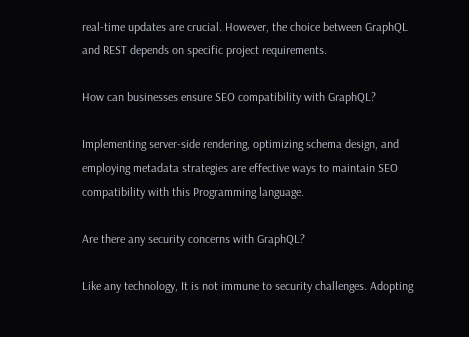real-time updates are crucial. However, the choice between GraphQL and REST depends on specific project requirements.

How can businesses ensure SEO compatibility with GraphQL?

Implementing server-side rendering, optimizing schema design, and employing metadata strategies are effective ways to maintain SEO compatibility with this Programming language.

Are there any security concerns with GraphQL?

Like any technology, It is not immune to security challenges. Adopting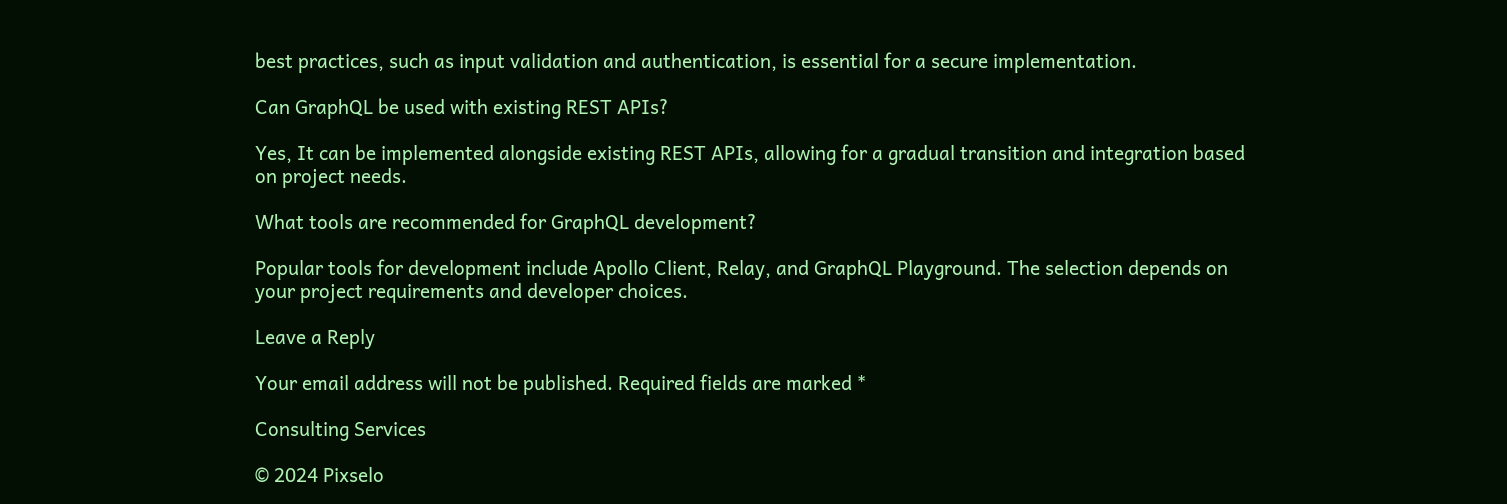best practices, such as input validation and authentication, is essential for a secure implementation.

Can GraphQL be used with existing REST APIs?

Yes, It can be implemented alongside existing REST APIs, allowing for a gradual transition and integration based on project needs.

What tools are recommended for GraphQL development?

Popular tools for development include Apollo Client, Relay, and GraphQL Playground. The selection depends on your project requirements and developer choices.

Leave a Reply

Your email address will not be published. Required fields are marked *

Consulting Services

© 2024 Pixselo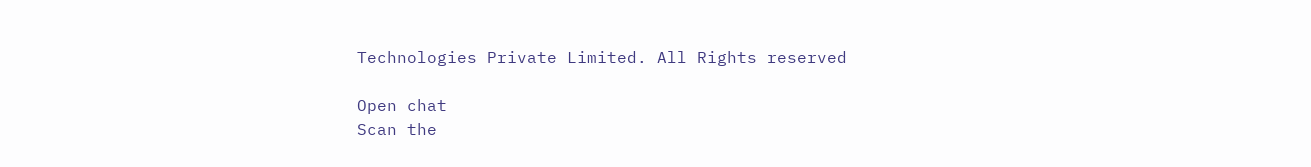Technologies Private Limited. All Rights reserved

Open chat
Scan the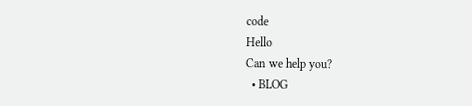code
Hello
Can we help you?
  • BLOG